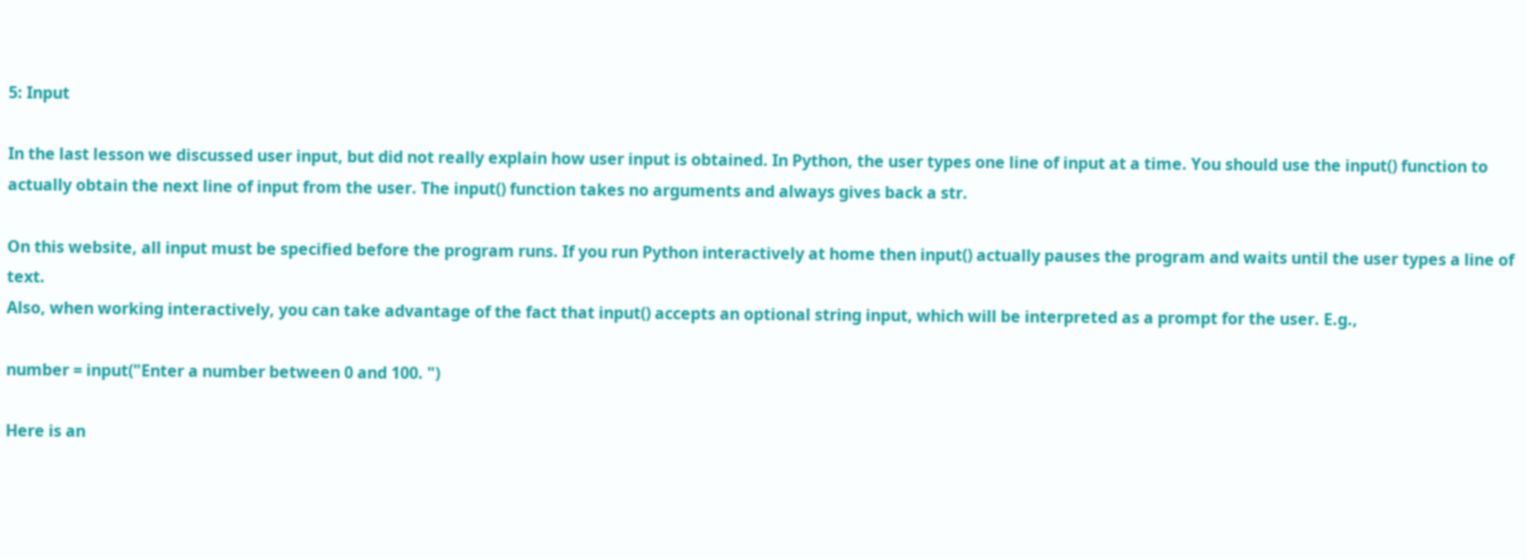5: Input

In the last lesson we discussed user input, but did not really explain how user input is obtained. In Python, the user types one line of input at a time. You should use the input() function to actually obtain the next line of input from the user. The input() function takes no arguments and always gives back a str.

On this website, all input must be specified before the program runs. If you run Python interactively at home then input() actually pauses the program and waits until the user types a line of text.
Also, when working interactively, you can take advantage of the fact that input() accepts an optional string input, which will be interpreted as a prompt for the user. E.g.,

number = input("Enter a number between 0 and 100. ")

Here is an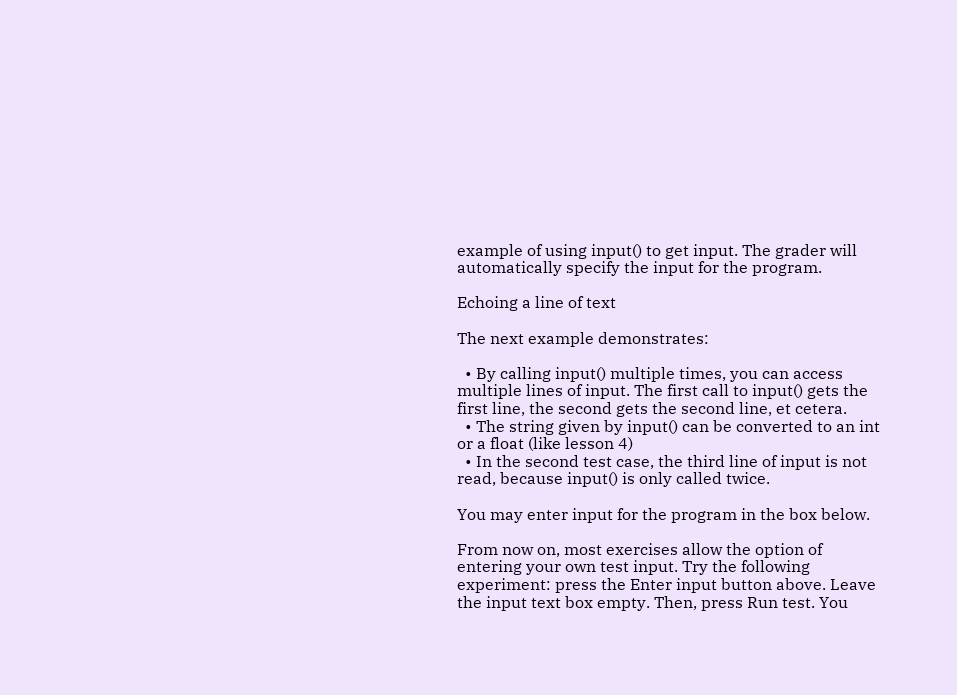example of using input() to get input. The grader will automatically specify the input for the program.

Echoing a line of text

The next example demonstrates:

  • By calling input() multiple times, you can access multiple lines of input. The first call to input() gets the first line, the second gets the second line, et cetera.
  • The string given by input() can be converted to an int or a float (like lesson 4)
  • In the second test case, the third line of input is not read, because input() is only called twice.

You may enter input for the program in the box below.

From now on, most exercises allow the option of entering your own test input. Try the following experiment: press the Enter input button above. Leave the input text box empty. Then, press Run test. You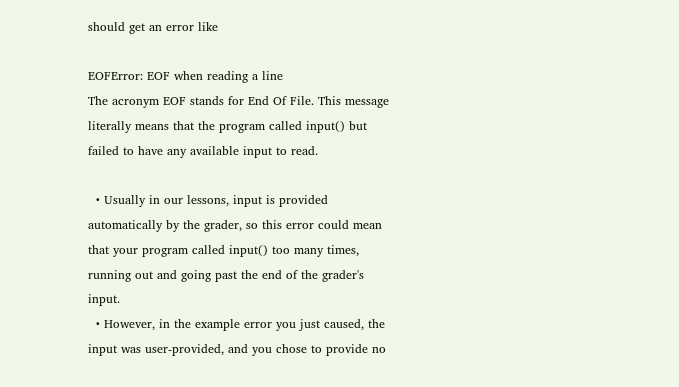should get an error like

EOFError: EOF when reading a line
The acronym EOF stands for End Of File. This message literally means that the program called input() but failed to have any available input to read.

  • Usually in our lessons, input is provided automatically by the grader, so this error could mean that your program called input() too many times, running out and going past the end of the grader's input.
  • However, in the example error you just caused, the input was user-provided, and you chose to provide no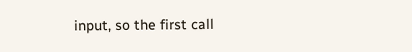input, so the first call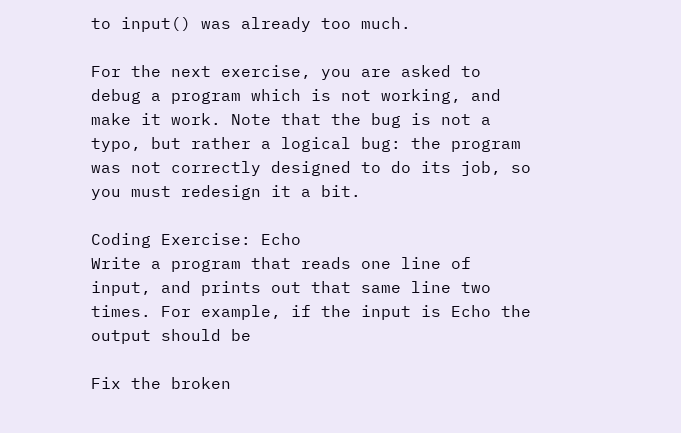to input() was already too much.

For the next exercise, you are asked to debug a program which is not working, and make it work. Note that the bug is not a typo, but rather a logical bug: the program was not correctly designed to do its job, so you must redesign it a bit.

Coding Exercise: Echo
Write a program that reads one line of input, and prints out that same line two times. For example, if the input is Echo the output should be

Fix the broken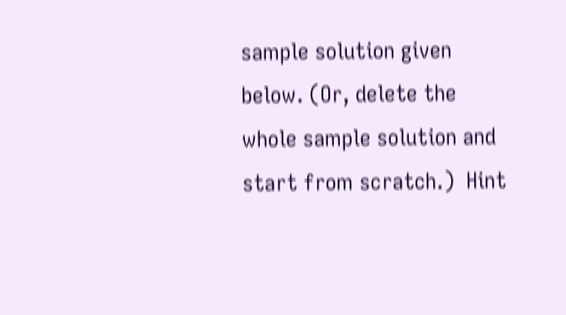sample solution given below. (Or, delete the whole sample solution and start from scratch.)  Hint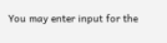You may enter input for the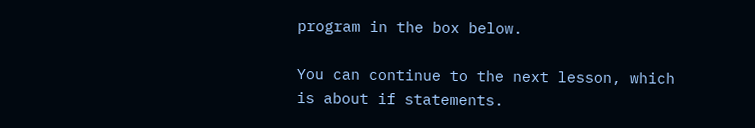program in the box below.

You can continue to the next lesson, which is about if statements.